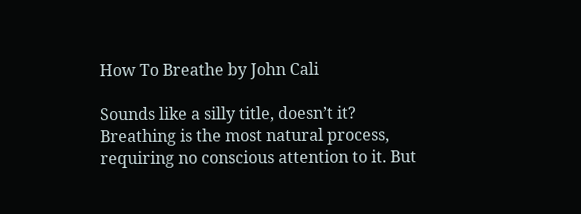How To Breathe by John Cali

Sounds like a silly title, doesn’t it? Breathing is the most natural process, requiring no conscious attention to it. But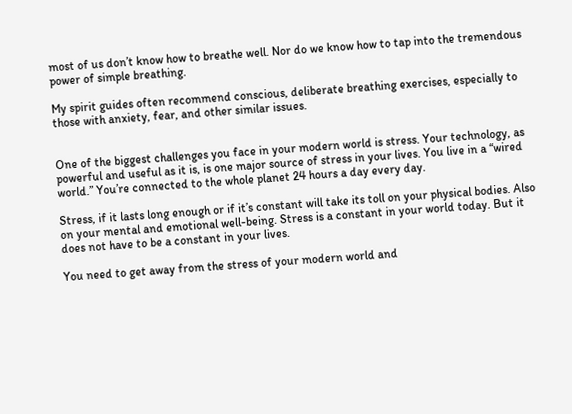most of us don’t know how to breathe well. Nor do we know how to tap into the tremendous power of simple breathing.

My spirit guides often recommend conscious, deliberate breathing exercises, especially to those with anxiety, fear, and other similar issues.


One of the biggest challenges you face in your modern world is stress. Your technology, as powerful and useful as it is, is one major source of stress in your lives. You live in a “wired world.” You’re connected to the whole planet 24 hours a day every day.

Stress, if it lasts long enough or if it’s constant will take its toll on your physical bodies. Also on your mental and emotional well-being. Stress is a constant in your world today. But it does not have to be a constant in your lives.

You need to get away from the stress of your modern world and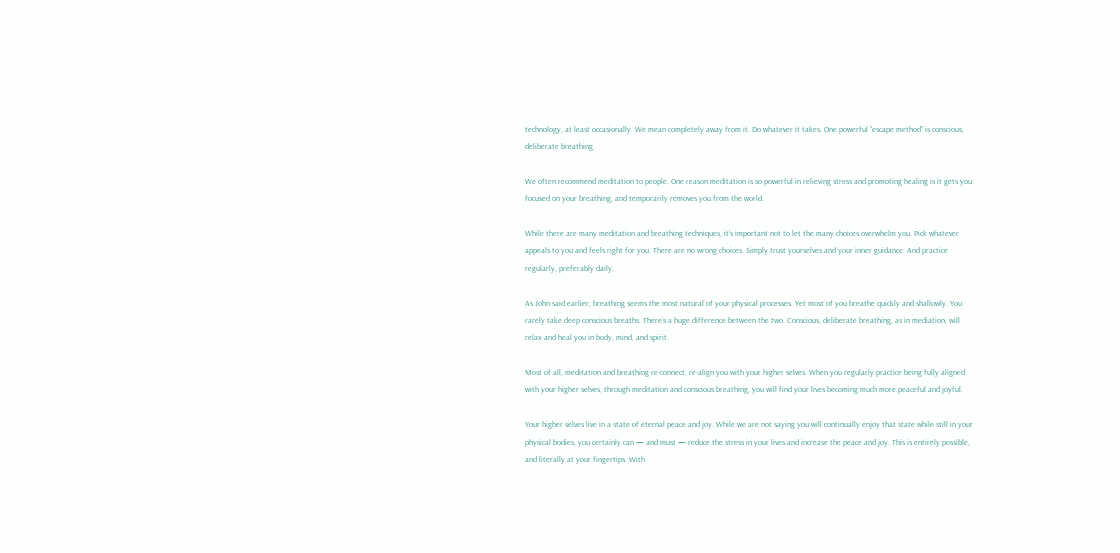technology, at least occasionally. We mean completely away from it. Do whatever it takes. One powerful “escape method” is conscious, deliberate breathing.

We often recommend meditation to people. One reason meditation is so powerful in relieving stress and promoting healing is it gets you focused on your breathing, and temporarily removes you from the world.

While there are many meditation and breathing techniques, it’s important not to let the many choices overwhelm you. Pick whatever appeals to you and feels right for you. There are no wrong choices. Simply trust yourselves and your inner guidance. And practice regularly, preferably daily.

As John said earlier, breathing seems the most natural of your physical processes. Yet most of you breathe quickly and shallowly. You rarely take deep conscious breaths. There’s a huge difference between the two. Conscious, deliberate breathing, as in mediation, will relax and heal you in body, mind, and spirit.

Most of all, meditation and breathing re-connect, re-align you with your higher selves. When you regularly practice being fully aligned with your higher selves, through meditation and conscious breathing, you will find your lives becoming much more peaceful and joyful.

Your higher selves live in a state of eternal peace and joy. While we are not saying you will continually enjoy that state while still in your physical bodies, you certainly can — and must — reduce the stress in your lives and increase the peace and joy. This is entirely possible, and literally at your fingertips. With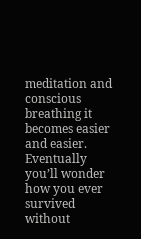meditation and conscious breathing it becomes easier and easier. Eventually you’ll wonder how you ever survived without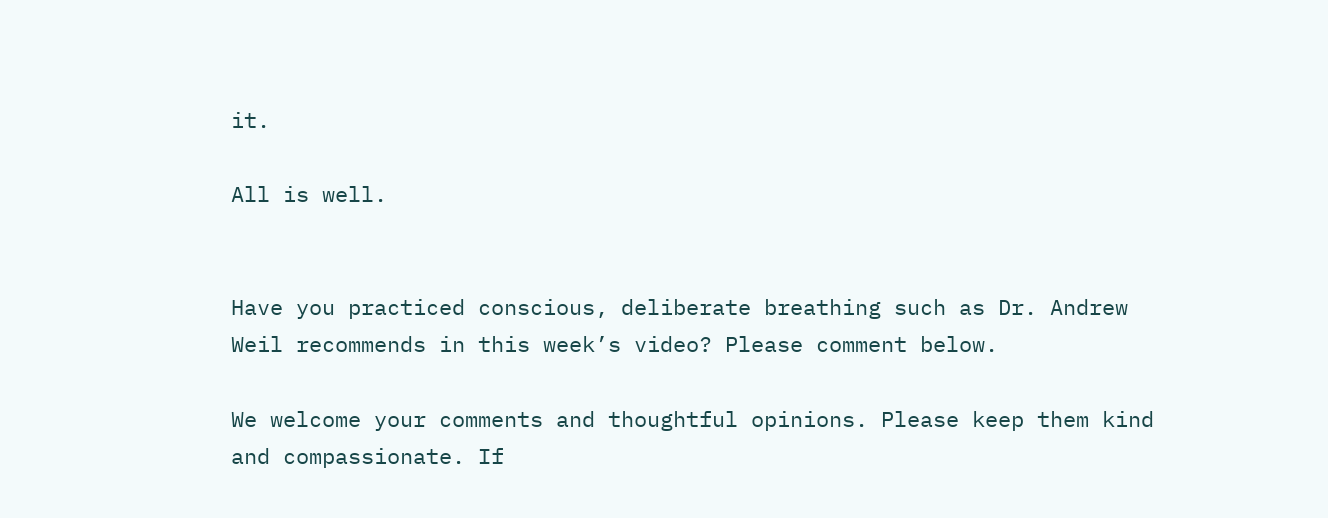it.

All is well.


Have you practiced conscious, deliberate breathing such as Dr. Andrew Weil recommends in this week’s video? Please comment below.

We welcome your comments and thoughtful opinions. Please keep them kind and compassionate. If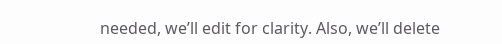needed, we’ll edit for clarity. Also, we’ll delete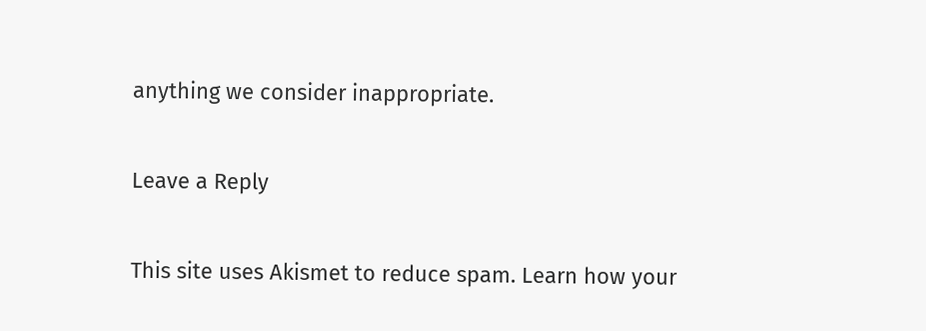anything we consider inappropriate.

Leave a Reply

This site uses Akismet to reduce spam. Learn how your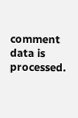comment data is processed.